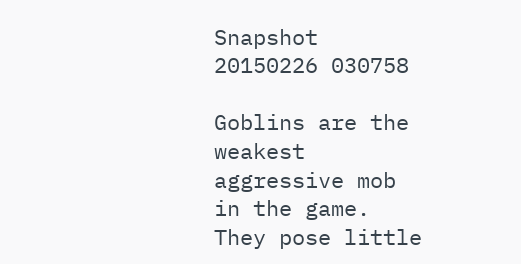Snapshot 20150226 030758

Goblins are the weakest aggressive mob in the game. They pose little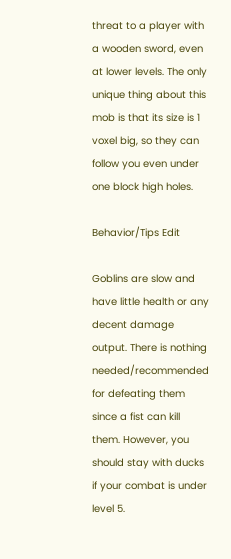threat to a player with a wooden sword, even at lower levels. The only unique thing about this mob is that its size is 1 voxel big, so they can follow you even under one block high holes.

Behavior/Tips Edit

Goblins are slow and have little health or any decent damage output. There is nothing needed/recommended for defeating them since a fist can kill them. However, you should stay with ducks if your combat is under level 5.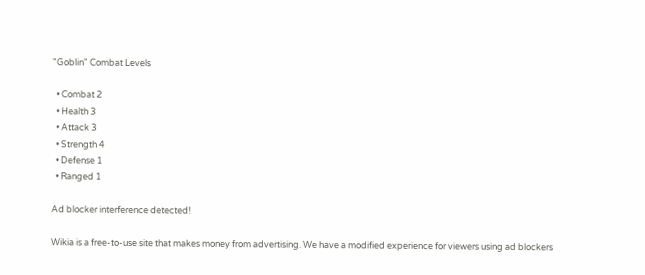"Goblin" Combat Levels

  • Combat 2
  • Health 3
  • Attack 3
  • Strength 4
  • Defense 1
  • Ranged 1

Ad blocker interference detected!

Wikia is a free-to-use site that makes money from advertising. We have a modified experience for viewers using ad blockers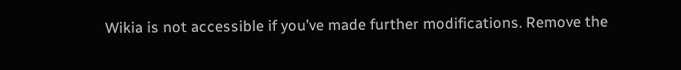Wikia is not accessible if you’ve made further modifications. Remove the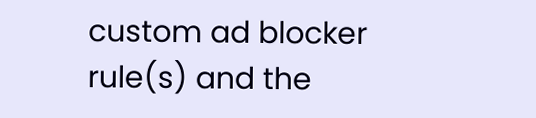custom ad blocker rule(s) and the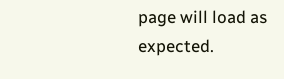page will load as expected.